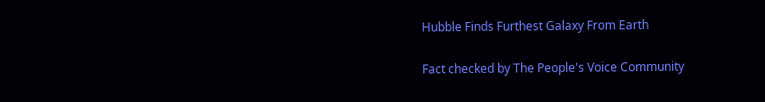Hubble Finds Furthest Galaxy From Earth

Fact checked by The People's Voice Community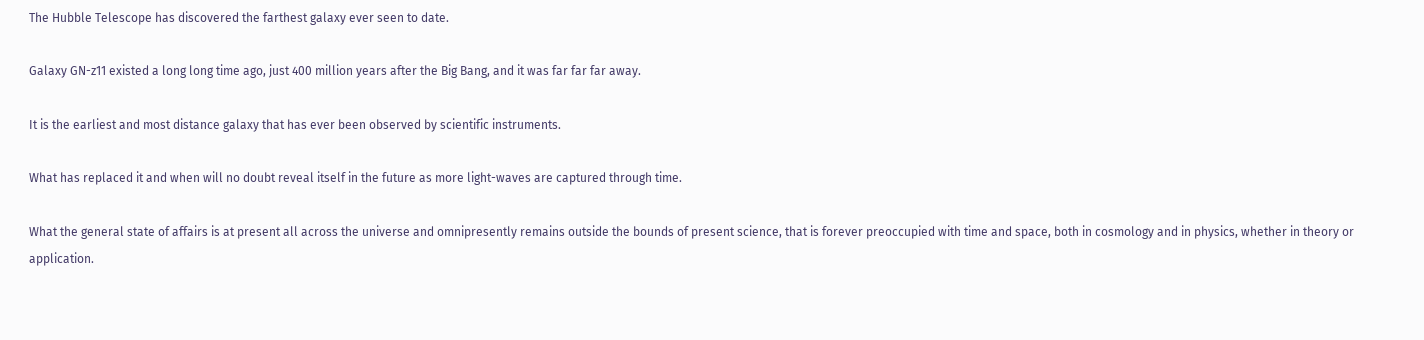The Hubble Telescope has discovered the farthest galaxy ever seen to date.

Galaxy GN-z11 existed a long long time ago, just 400 million years after the Big Bang, and it was far far far away.

It is the earliest and most distance galaxy that has ever been observed by scientific instruments.

What has replaced it and when will no doubt reveal itself in the future as more light-waves are captured through time.

What the general state of affairs is at present all across the universe and omnipresently remains outside the bounds of present science, that is forever preoccupied with time and space, both in cosmology and in physics, whether in theory or application.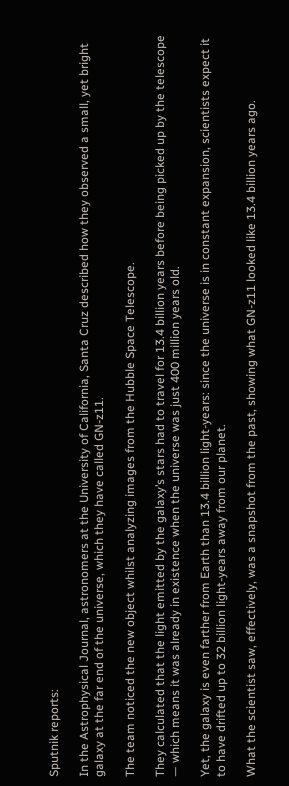Sputnik reports:

In the Astrophysical Journal, astronomers at the University of California, Santa Cruz described how they observed a small, yet bright galaxy at the far end of the universe, which they have called GN-z11.

The team noticed the new object whilst analyzing images from the Hubble Space Telescope.

They calculated that the light emitted by the galaxy’s stars had to travel for 13.4 billion years before being picked up by the telescope — which means it was already in existence when the universe was just 400 million years old.

Yet, the galaxy is even farther from Earth than 13.4 billion light-years: since the universe is in constant expansion, scientists expect it to have drifted up to 32 billion light-years away from our planet.

What the scientist saw, effectively, was a snapshot from the past, showing what GN-z11 looked like 13.4 billion years ago.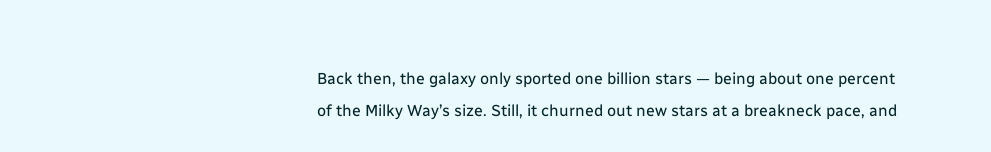Back then, the galaxy only sported one billion stars — being about one percent of the Milky Way’s size. Still, it churned out new stars at a breakneck pace, and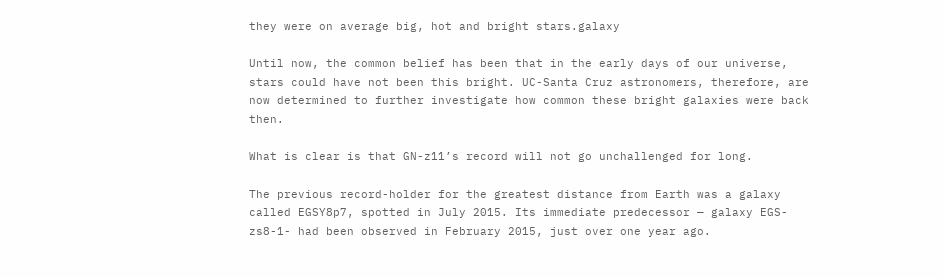they were on average big, hot and bright stars.galaxy

Until now, the common belief has been that in the early days of our universe, stars could have not been this bright. UC-Santa Cruz astronomers, therefore, are now determined to further investigate how common these bright galaxies were back then.

What is clear is that GN-z11’s record will not go unchallenged for long.

The previous record-holder for the greatest distance from Earth was a galaxy called EGSY8p7, spotted in July 2015. Its immediate predecessor — galaxy EGS-zs8-1- had been observed in February 2015, just over one year ago.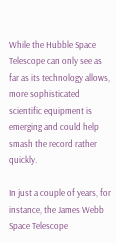While the Hubble Space Telescope can only see as far as its technology allows, more sophisticated scientific equipment is emerging and could help smash the record rather quickly.

In just a couple of years, for instance, the James Webb Space Telescope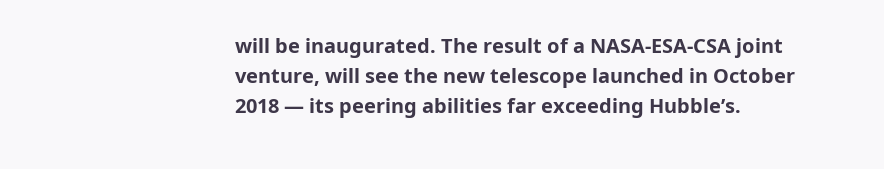will be inaugurated. The result of a NASA-ESA-CSA joint venture, will see the new telescope launched in October 2018 — its peering abilities far exceeding Hubble’s.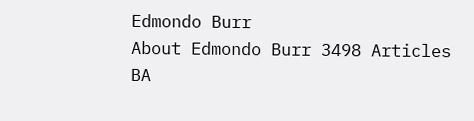Edmondo Burr
About Edmondo Burr 3498 Articles
BA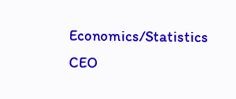Economics/Statistics CEO